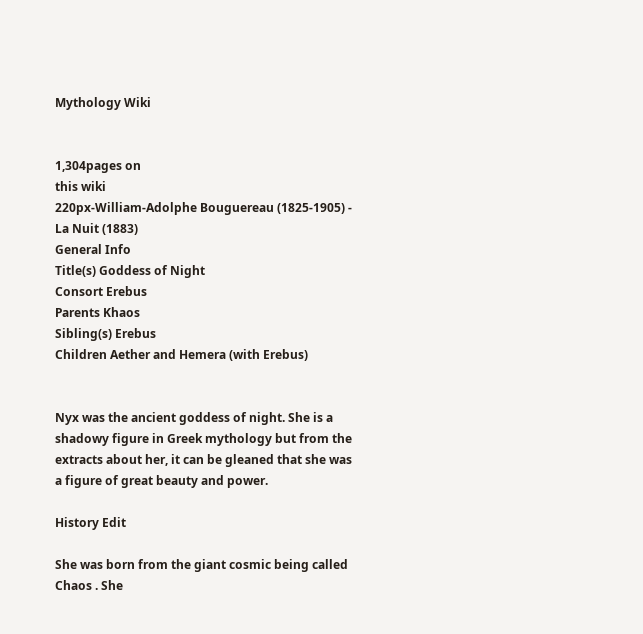Mythology Wiki


1,304pages on
this wiki
220px-William-Adolphe Bouguereau (1825-1905) - La Nuit (1883)
General Info
Title(s) Goddess of Night
Consort Erebus
Parents Khaos
Sibling(s) Erebus
Children Aether and Hemera (with Erebus)


Nyx was the ancient goddess of night. She is a shadowy figure in Greek mythology but from the extracts about her, it can be gleaned that she was a figure of great beauty and power.

History Edit

She was born from the giant cosmic being called Chaos . She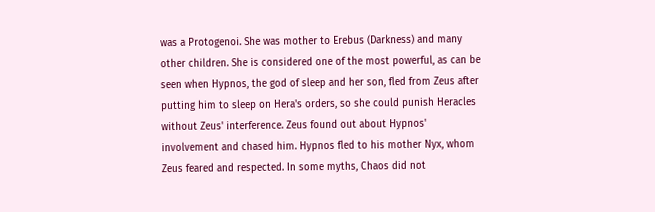was a Protogenoi. She was mother to Erebus (Darkness) and many other children. She is considered one of the most powerful, as can be seen when Hypnos, the god of sleep and her son, fled from Zeus after putting him to sleep on Hera's orders, so she could punish Heracles without Zeus' interference. Zeus found out about Hypnos' involvement and chased him. Hypnos fled to his mother Nyx, whom Zeus feared and respected. In some myths, Chaos did not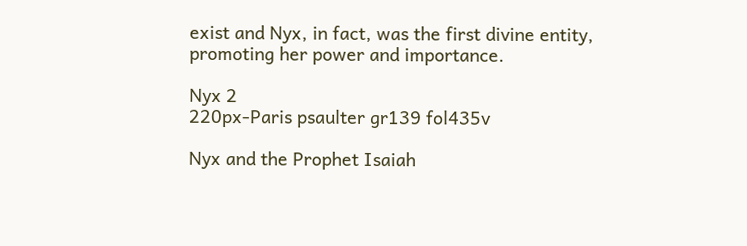exist and Nyx, in fact, was the first divine entity, promoting her power and importance.

Nyx 2
220px-Paris psaulter gr139 fol435v

Nyx and the Prophet Isaiah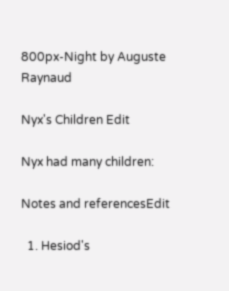800px-Night by Auguste Raynaud

Nyx's Children Edit

Nyx had many children:

Notes and referencesEdit

  1. Hesiod's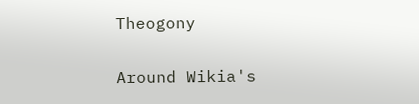Theogony

Around Wikia's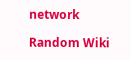network

Random Wiki